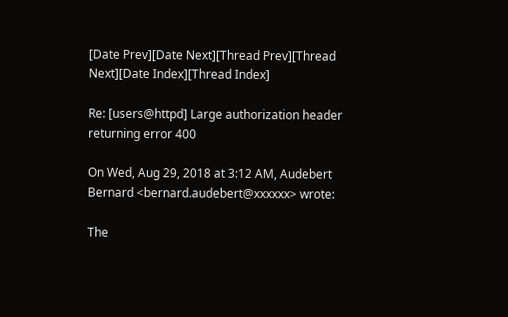[Date Prev][Date Next][Thread Prev][Thread Next][Date Index][Thread Index]

Re: [users@httpd] Large authorization header returning error 400

On Wed, Aug 29, 2018 at 3:12 AM, Audebert Bernard <bernard.audebert@xxxxxx> wrote:

The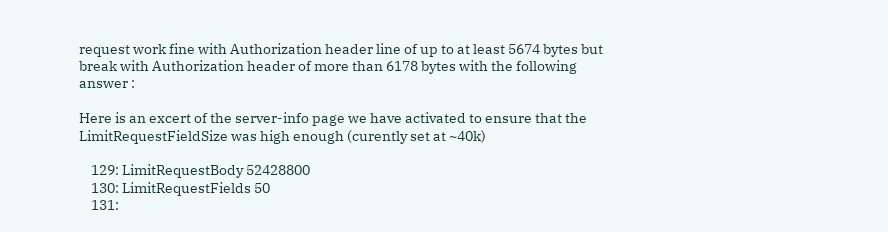request work fine with Authorization header line of up to at least 5674 bytes but break with Authorization header of more than 6178 bytes with the following answer :

Here is an excert of the server-info page we have activated to ensure that the LimitRequestFieldSize was high enough (curently set at ~40k)

    129: LimitRequestBody 52428800
    130: LimitRequestFields 50
    131: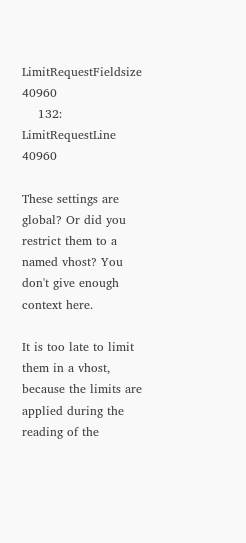LimitRequestFieldsize 40960
    132: LimitRequestLine 40960

These settings are global? Or did you restrict them to a named vhost? You don't give enough context here.

It is too late to limit them in a vhost, because the limits are applied during the reading of the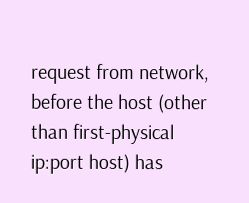request from network, before the host (other than first-physical ip:port host) has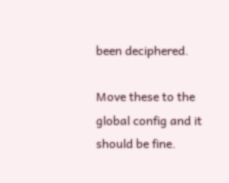been deciphered.

Move these to the global config and it should be fine.